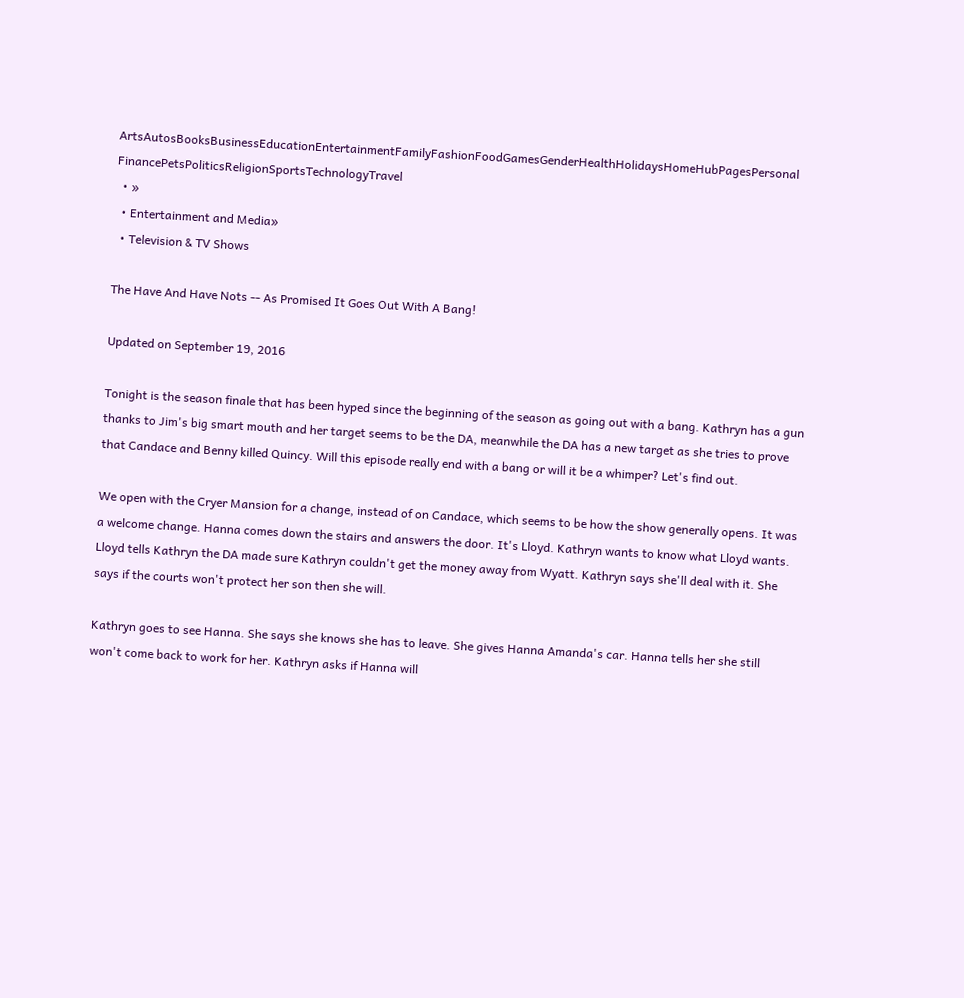ArtsAutosBooksBusinessEducationEntertainmentFamilyFashionFoodGamesGenderHealthHolidaysHomeHubPagesPersonal FinancePetsPoliticsReligionSportsTechnologyTravel
  • »
  • Entertainment and Media»
  • Television & TV Shows

The Have And Have Nots -- As Promised It Goes Out With A Bang!

Updated on September 19, 2016

Tonight is the season finale that has been hyped since the beginning of the season as going out with a bang. Kathryn has a gun thanks to Jim's big smart mouth and her target seems to be the DA, meanwhile the DA has a new target as she tries to prove that Candace and Benny killed Quincy. Will this episode really end with a bang or will it be a whimper? Let's find out.

We open with the Cryer Mansion for a change, instead of on Candace, which seems to be how the show generally opens. It was a welcome change. Hanna comes down the stairs and answers the door. It's Lloyd. Kathryn wants to know what Lloyd wants. Lloyd tells Kathryn the DA made sure Kathryn couldn't get the money away from Wyatt. Kathryn says she'll deal with it. She says if the courts won't protect her son then she will.

Kathryn goes to see Hanna. She says she knows she has to leave. She gives Hanna Amanda's car. Hanna tells her she still won't come back to work for her. Kathryn asks if Hanna will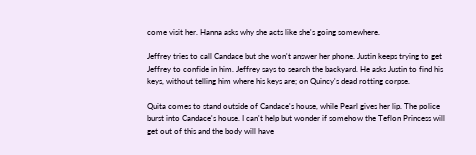come visit her. Hanna asks why she acts like she's going somewhere.

Jeffrey tries to call Candace but she won't answer her phone. Justin keeps trying to get Jeffrey to confide in him. Jeffrey says to search the backyard. He asks Justin to find his keys, without telling him where his keys are; on Quincy's dead rotting corpse.

Quita comes to stand outside of Candace's house, while Pearl gives her lip. The police burst into Candace's house. I can't help but wonder if somehow the Teflon Princess will get out of this and the body will have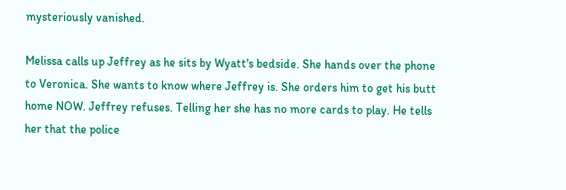mysteriously vanished.

Melissa calls up Jeffrey as he sits by Wyatt's bedside. She hands over the phone to Veronica. She wants to know where Jeffrey is. She orders him to get his butt home NOW. Jeffrey refuses. Telling her she has no more cards to play. He tells her that the police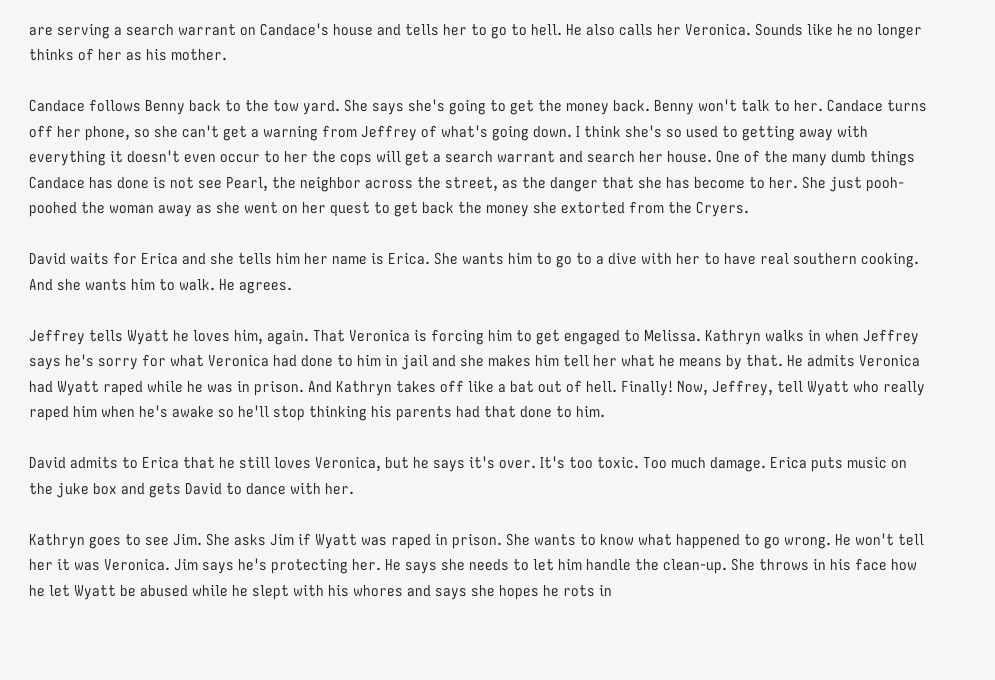are serving a search warrant on Candace's house and tells her to go to hell. He also calls her Veronica. Sounds like he no longer thinks of her as his mother.

Candace follows Benny back to the tow yard. She says she's going to get the money back. Benny won't talk to her. Candace turns off her phone, so she can't get a warning from Jeffrey of what's going down. I think she's so used to getting away with everything it doesn't even occur to her the cops will get a search warrant and search her house. One of the many dumb things Candace has done is not see Pearl, the neighbor across the street, as the danger that she has become to her. She just pooh-poohed the woman away as she went on her quest to get back the money she extorted from the Cryers.

David waits for Erica and she tells him her name is Erica. She wants him to go to a dive with her to have real southern cooking. And she wants him to walk. He agrees.

Jeffrey tells Wyatt he loves him, again. That Veronica is forcing him to get engaged to Melissa. Kathryn walks in when Jeffrey says he's sorry for what Veronica had done to him in jail and she makes him tell her what he means by that. He admits Veronica had Wyatt raped while he was in prison. And Kathryn takes off like a bat out of hell. Finally! Now, Jeffrey, tell Wyatt who really raped him when he's awake so he'll stop thinking his parents had that done to him.

David admits to Erica that he still loves Veronica, but he says it's over. It's too toxic. Too much damage. Erica puts music on the juke box and gets David to dance with her.

Kathryn goes to see Jim. She asks Jim if Wyatt was raped in prison. She wants to know what happened to go wrong. He won't tell her it was Veronica. Jim says he's protecting her. He says she needs to let him handle the clean-up. She throws in his face how he let Wyatt be abused while he slept with his whores and says she hopes he rots in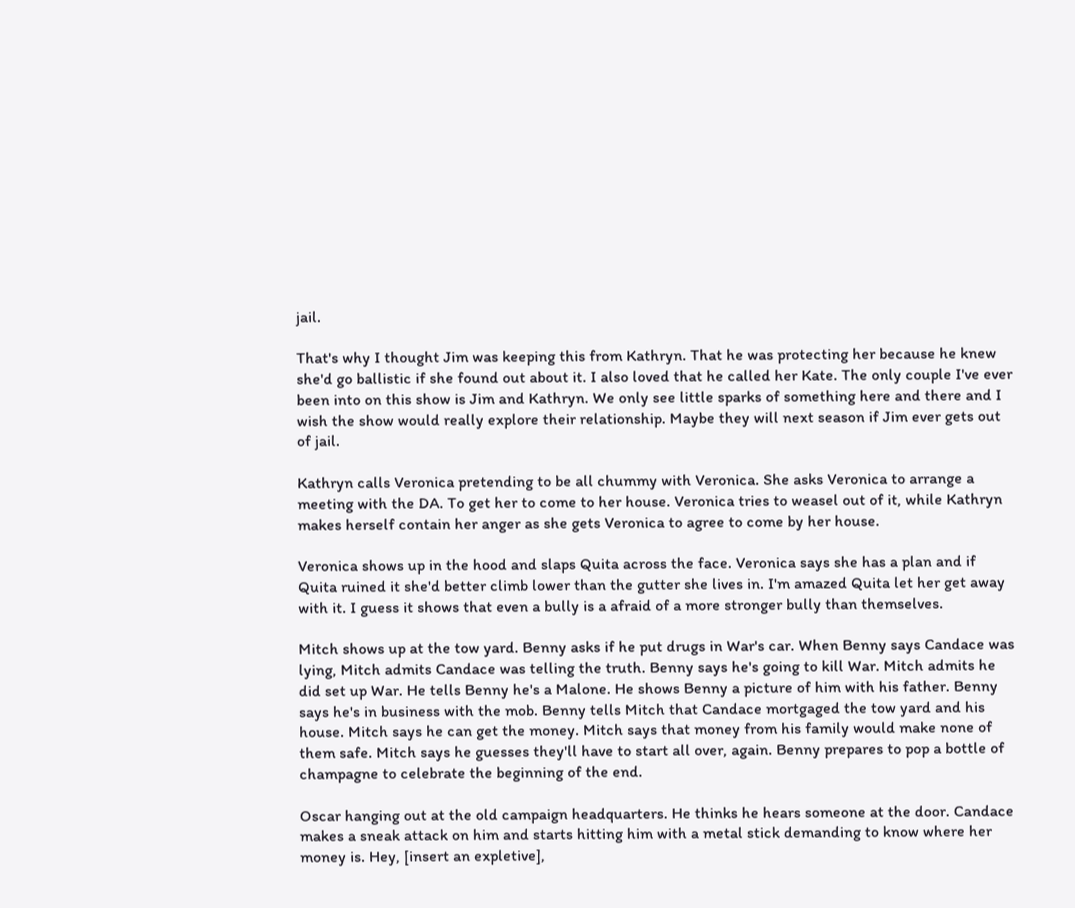jail.

That's why I thought Jim was keeping this from Kathryn. That he was protecting her because he knew she'd go ballistic if she found out about it. I also loved that he called her Kate. The only couple I've ever been into on this show is Jim and Kathryn. We only see little sparks of something here and there and I wish the show would really explore their relationship. Maybe they will next season if Jim ever gets out of jail.

Kathryn calls Veronica pretending to be all chummy with Veronica. She asks Veronica to arrange a meeting with the DA. To get her to come to her house. Veronica tries to weasel out of it, while Kathryn makes herself contain her anger as she gets Veronica to agree to come by her house.

Veronica shows up in the hood and slaps Quita across the face. Veronica says she has a plan and if Quita ruined it she'd better climb lower than the gutter she lives in. I'm amazed Quita let her get away with it. I guess it shows that even a bully is a afraid of a more stronger bully than themselves.

Mitch shows up at the tow yard. Benny asks if he put drugs in War's car. When Benny says Candace was lying, Mitch admits Candace was telling the truth. Benny says he's going to kill War. Mitch admits he did set up War. He tells Benny he's a Malone. He shows Benny a picture of him with his father. Benny says he's in business with the mob. Benny tells Mitch that Candace mortgaged the tow yard and his house. Mitch says he can get the money. Mitch says that money from his family would make none of them safe. Mitch says he guesses they'll have to start all over, again. Benny prepares to pop a bottle of champagne to celebrate the beginning of the end.

Oscar hanging out at the old campaign headquarters. He thinks he hears someone at the door. Candace makes a sneak attack on him and starts hitting him with a metal stick demanding to know where her money is. Hey, [insert an expletive],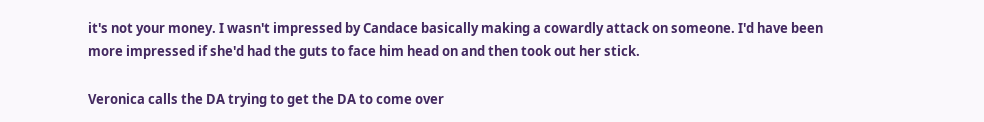it's not your money. I wasn't impressed by Candace basically making a cowardly attack on someone. I'd have been more impressed if she'd had the guts to face him head on and then took out her stick.

Veronica calls the DA trying to get the DA to come over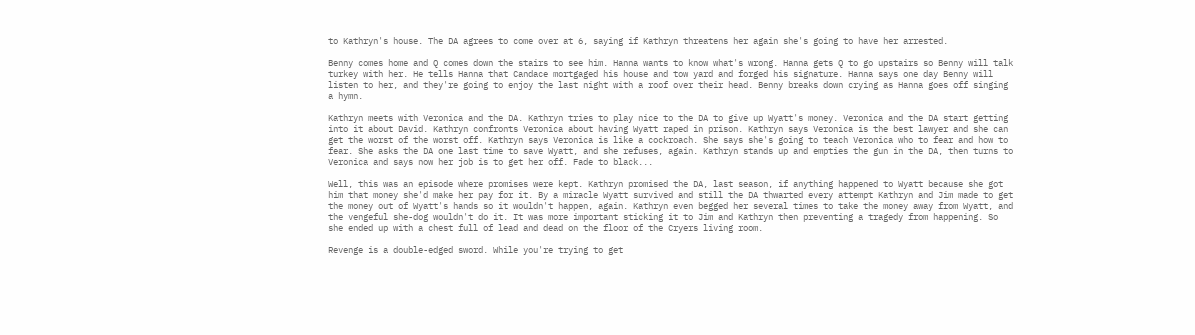to Kathryn's house. The DA agrees to come over at 6, saying if Kathryn threatens her again she's going to have her arrested.

Benny comes home and Q comes down the stairs to see him. Hanna wants to know what's wrong. Hanna gets Q to go upstairs so Benny will talk turkey with her. He tells Hanna that Candace mortgaged his house and tow yard and forged his signature. Hanna says one day Benny will listen to her, and they're going to enjoy the last night with a roof over their head. Benny breaks down crying as Hanna goes off singing a hymn.

Kathryn meets with Veronica and the DA. Kathryn tries to play nice to the DA to give up Wyatt's money. Veronica and the DA start getting into it about David. Kathryn confronts Veronica about having Wyatt raped in prison. Kathryn says Veronica is the best lawyer and she can get the worst of the worst off. Kathryn says Veronica is like a cockroach. She says she's going to teach Veronica who to fear and how to fear. She asks the DA one last time to save Wyatt, and she refuses, again. Kathryn stands up and empties the gun in the DA, then turns to Veronica and says now her job is to get her off. Fade to black...

Well, this was an episode where promises were kept. Kathryn promised the DA, last season, if anything happened to Wyatt because she got him that money she'd make her pay for it. By a miracle Wyatt survived and still the DA thwarted every attempt Kathryn and Jim made to get the money out of Wyatt's hands so it wouldn't happen, again. Kathryn even begged her several times to take the money away from Wyatt, and the vengeful she-dog wouldn't do it. It was more important sticking it to Jim and Kathryn then preventing a tragedy from happening. So she ended up with a chest full of lead and dead on the floor of the Cryers living room.

Revenge is a double-edged sword. While you're trying to get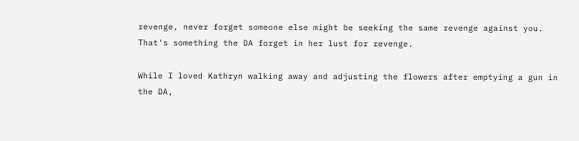revenge, never forget someone else might be seeking the same revenge against you. That's something the DA forget in her lust for revenge.

While I loved Kathryn walking away and adjusting the flowers after emptying a gun in the DA,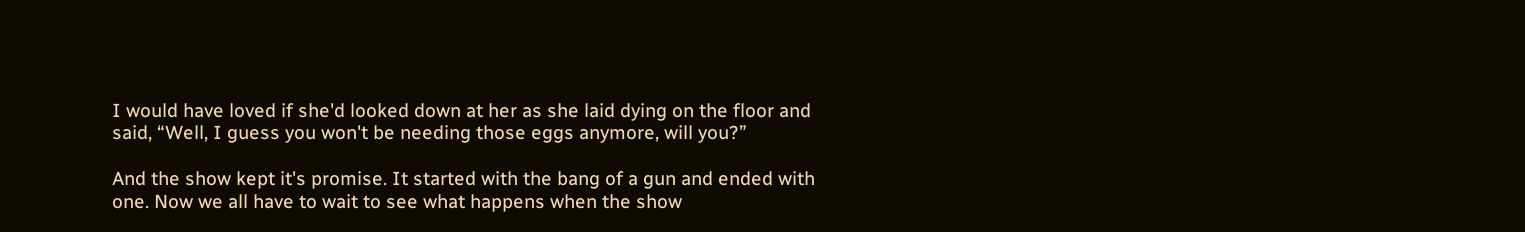I would have loved if she'd looked down at her as she laid dying on the floor and said, “Well, I guess you won't be needing those eggs anymore, will you?”

And the show kept it's promise. It started with the bang of a gun and ended with one. Now we all have to wait to see what happens when the show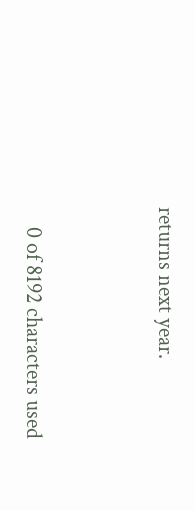returns next year.


    0 of 8192 characters used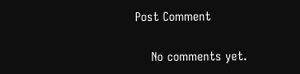Post Comment

    No comments yet.